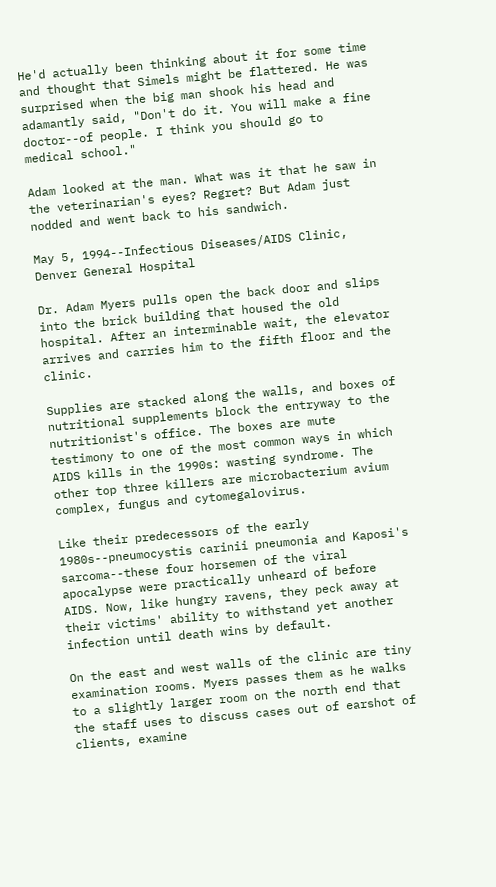He'd actually been thinking about it for some time and thought that Simels might be flattered. He was surprised when the big man shook his head and adamantly said, "Don't do it. You will make a fine doctor--of people. I think you should go to medical school."

Adam looked at the man. What was it that he saw in the veterinarian's eyes? Regret? But Adam just nodded and went back to his sandwich.

May 5, 1994--Infectious Diseases/AIDS Clinic, Denver General Hospital

Dr. Adam Myers pulls open the back door and slips into the brick building that housed the old hospital. After an interminable wait, the elevator arrives and carries him to the fifth floor and the clinic.

Supplies are stacked along the walls, and boxes of nutritional supplements block the entryway to the nutritionist's office. The boxes are mute testimony to one of the most common ways in which AIDS kills in the 1990s: wasting syndrome. The other top three killers are microbacterium avium complex, fungus and cytomegalovirus.

Like their predecessors of the early 1980s--pneumocystis carinii pneumonia and Kaposi's sarcoma--these four horsemen of the viral apocalypse were practically unheard of before AIDS. Now, like hungry ravens, they peck away at their victims' ability to withstand yet another infection until death wins by default.

On the east and west walls of the clinic are tiny examination rooms. Myers passes them as he walks to a slightly larger room on the north end that the staff uses to discuss cases out of earshot of clients, examine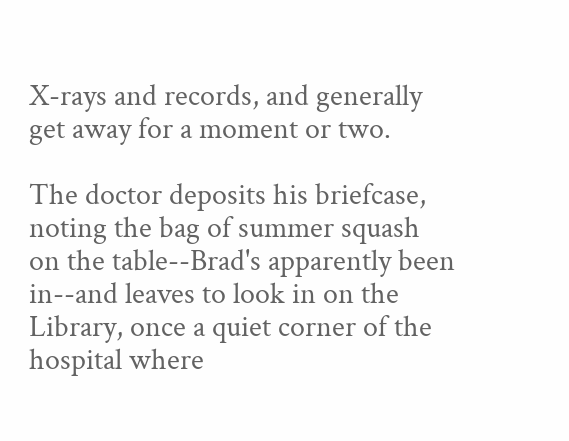X-rays and records, and generally get away for a moment or two.

The doctor deposits his briefcase, noting the bag of summer squash on the table--Brad's apparently been in--and leaves to look in on the Library, once a quiet corner of the hospital where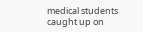medical students caught up on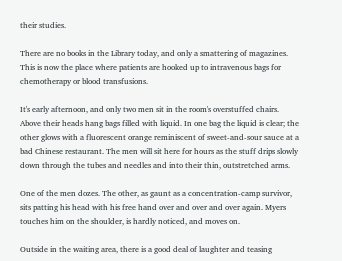their studies.

There are no books in the Library today, and only a smattering of magazines. This is now the place where patients are hooked up to intravenous bags for chemotherapy or blood transfusions.

It's early afternoon, and only two men sit in the room's overstuffed chairs. Above their heads hang bags filled with liquid. In one bag the liquid is clear; the other glows with a fluorescent orange reminiscent of sweet-and-sour sauce at a bad Chinese restaurant. The men will sit here for hours as the stuff drips slowly down through the tubes and needles and into their thin, outstretched arms.

One of the men dozes. The other, as gaunt as a concentration-camp survivor, sits patting his head with his free hand over and over and over again. Myers touches him on the shoulder, is hardly noticed, and moves on.

Outside in the waiting area, there is a good deal of laughter and teasing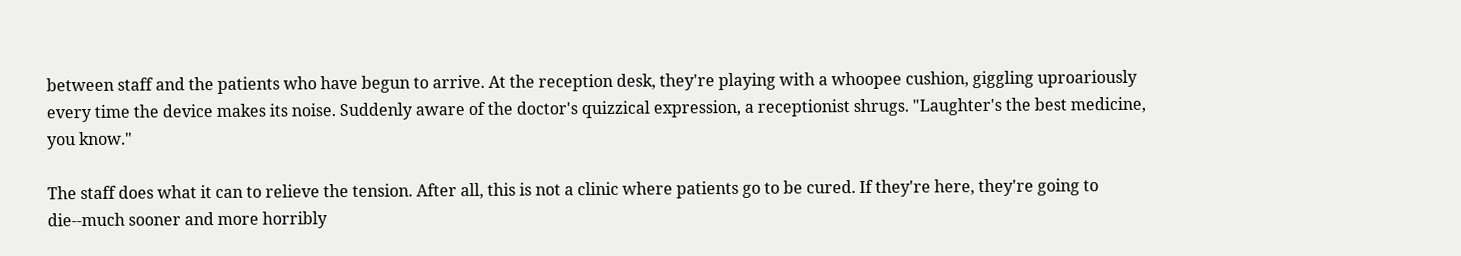between staff and the patients who have begun to arrive. At the reception desk, they're playing with a whoopee cushion, giggling uproariously every time the device makes its noise. Suddenly aware of the doctor's quizzical expression, a receptionist shrugs. "Laughter's the best medicine, you know."

The staff does what it can to relieve the tension. After all, this is not a clinic where patients go to be cured. If they're here, they're going to die--much sooner and more horribly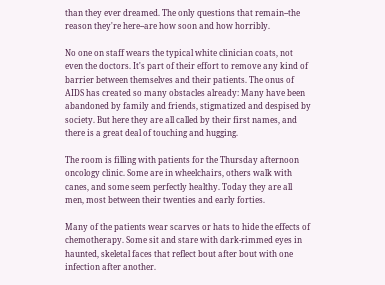than they ever dreamed. The only questions that remain--the reason they're here--are how soon and how horribly.

No one on staff wears the typical white clinician coats, not even the doctors. It's part of their effort to remove any kind of barrier between themselves and their patients. The onus of AIDS has created so many obstacles already: Many have been abandoned by family and friends, stigmatized and despised by society. But here they are all called by their first names, and there is a great deal of touching and hugging.

The room is filling with patients for the Thursday afternoon oncology clinic. Some are in wheelchairs, others walk with canes, and some seem perfectly healthy. Today they are all men, most between their twenties and early forties.

Many of the patients wear scarves or hats to hide the effects of chemotherapy. Some sit and stare with dark-rimmed eyes in haunted, skeletal faces that reflect bout after bout with one infection after another.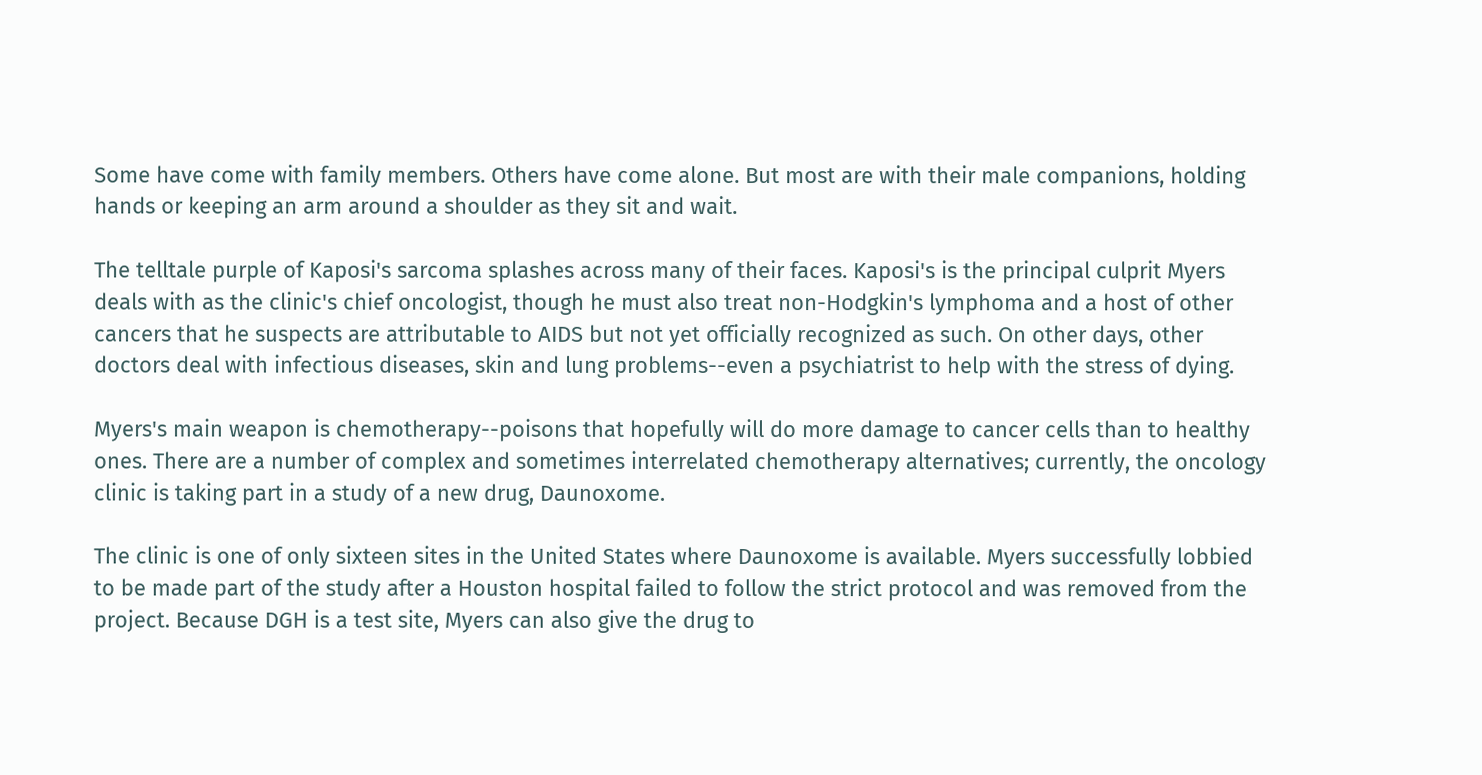Some have come with family members. Others have come alone. But most are with their male companions, holding hands or keeping an arm around a shoulder as they sit and wait.

The telltale purple of Kaposi's sarcoma splashes across many of their faces. Kaposi's is the principal culprit Myers deals with as the clinic's chief oncologist, though he must also treat non-Hodgkin's lymphoma and a host of other cancers that he suspects are attributable to AIDS but not yet officially recognized as such. On other days, other doctors deal with infectious diseases, skin and lung problems--even a psychiatrist to help with the stress of dying.

Myers's main weapon is chemotherapy--poisons that hopefully will do more damage to cancer cells than to healthy ones. There are a number of complex and sometimes interrelated chemotherapy alternatives; currently, the oncology clinic is taking part in a study of a new drug, Daunoxome.

The clinic is one of only sixteen sites in the United States where Daunoxome is available. Myers successfully lobbied to be made part of the study after a Houston hospital failed to follow the strict protocol and was removed from the project. Because DGH is a test site, Myers can also give the drug to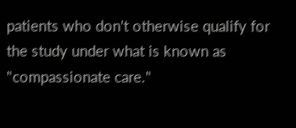patients who don't otherwise qualify for the study under what is known as "compassionate care."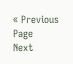« Previous Page
Next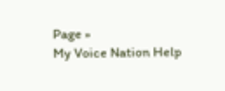Page »
My Voice Nation Help